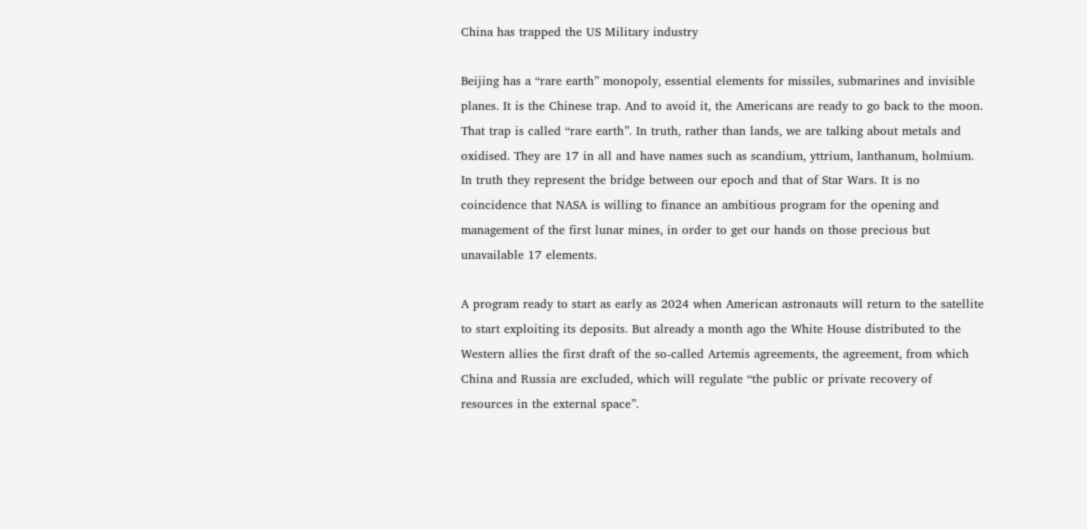China has trapped the US Military industry

Beijing has a “rare earth” monopoly, essential elements for missiles, submarines and invisible planes. It is the Chinese trap. And to avoid it, the Americans are ready to go back to the moon. That trap is called “rare earth”. In truth, rather than lands, we are talking about metals and oxidised. They are 17 in all and have names such as scandium, yttrium, lanthanum, holmium.
In truth they represent the bridge between our epoch and that of Star Wars. It is no coincidence that NASA is willing to finance an ambitious program for the opening and management of the first lunar mines, in order to get our hands on those precious but unavailable 17 elements.

A program ready to start as early as 2024 when American astronauts will return to the satellite to start exploiting its deposits. But already a month ago the White House distributed to the Western allies the first draft of the so-called Artemis agreements, the agreement, from which China and Russia are excluded, which will regulate “the public or private recovery of resources in the external space”.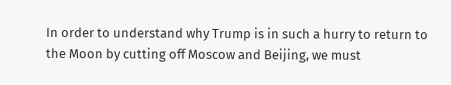In order to understand why Trump is in such a hurry to return to the Moon by cutting off Moscow and Beijing, we must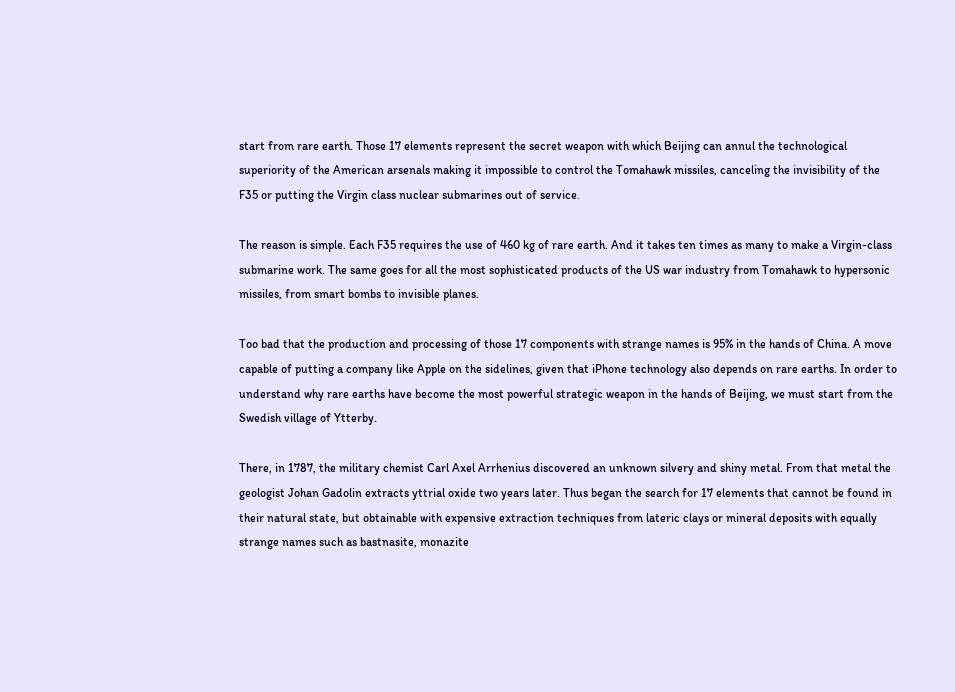start from rare earth. Those 17 elements represent the secret weapon with which Beijing can annul the technological superiority of the American arsenals making it impossible to control the Tomahawk missiles, canceling the invisibility of the F35 or putting the Virgin class nuclear submarines out of service.

The reason is simple. Each F35 requires the use of 460 kg of rare earth. And it takes ten times as many to make a Virgin-class submarine work. The same goes for all the most sophisticated products of the US war industry from Tomahawk to hypersonic missiles, from smart bombs to invisible planes.

Too bad that the production and processing of those 17 components with strange names is 95% in the hands of China. A move capable of putting a company like Apple on the sidelines, given that iPhone technology also depends on rare earths. In order to understand why rare earths have become the most powerful strategic weapon in the hands of Beijing, we must start from the Swedish village of Ytterby.

There, in 1787, the military chemist Carl Axel Arrhenius discovered an unknown silvery and shiny metal. From that metal the geologist Johan Gadolin extracts yttrial oxide two years later. Thus began the search for 17 elements that cannot be found in their natural state, but obtainable with expensive extraction techniques from lateric clays or mineral deposits with equally strange names such as bastnasite, monazite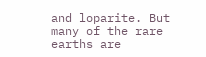and loparite. But many of the rare earths are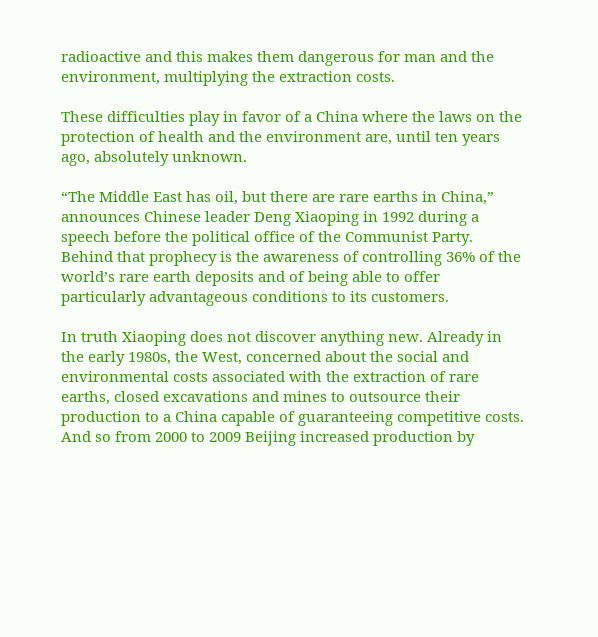radioactive and this makes them dangerous for man and the environment, multiplying the extraction costs.

These difficulties play in favor of a China where the laws on the protection of health and the environment are, until ten years ago, absolutely unknown.

“The Middle East has oil, but there are rare earths in China,” announces Chinese leader Deng Xiaoping in 1992 during a speech before the political office of the Communist Party. Behind that prophecy is the awareness of controlling 36% of the world’s rare earth deposits and of being able to offer particularly advantageous conditions to its customers.

In truth Xiaoping does not discover anything new. Already in the early 1980s, the West, concerned about the social and environmental costs associated with the extraction of rare earths, closed excavations and mines to outsource their production to a China capable of guaranteeing competitive costs. And so from 2000 to 2009 Beijing increased production by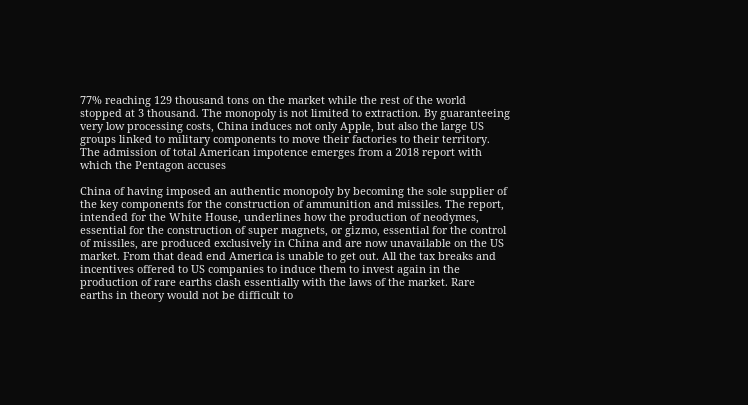77% reaching 129 thousand tons on the market while the rest of the world stopped at 3 thousand. The monopoly is not limited to extraction. By guaranteeing very low processing costs, China induces not only Apple, but also the large US groups linked to military components to move their factories to their territory. The admission of total American impotence emerges from a 2018 report with which the Pentagon accuses

China of having imposed an authentic monopoly by becoming the sole supplier of the key components for the construction of ammunition and missiles. The report, intended for the White House, underlines how the production of neodymes, essential for the construction of super magnets, or gizmo, essential for the control of missiles, are produced exclusively in China and are now unavailable on the US market. From that dead end America is unable to get out. All the tax breaks and incentives offered to US companies to induce them to invest again in the production of rare earths clash essentially with the laws of the market. Rare earths in theory would not be difficult to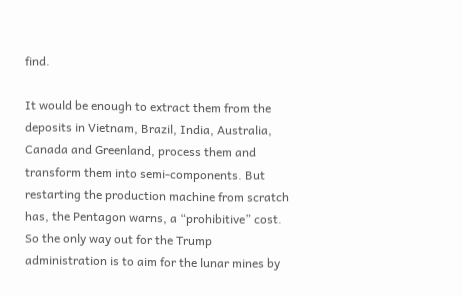find.

It would be enough to extract them from the deposits in Vietnam, Brazil, India, Australia, Canada and Greenland, process them and transform them into semi-components. But restarting the production machine from scratch has, the Pentagon warns, a “prohibitive” cost. So the only way out for the Trump administration is to aim for the lunar mines by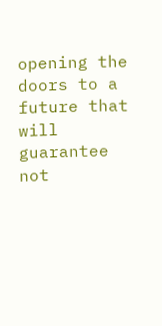opening the doors to a future that will guarantee not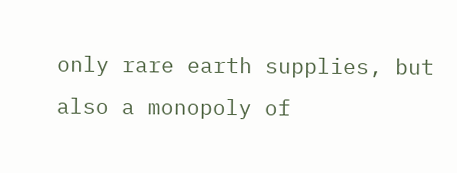only rare earth supplies, but also a monopoly of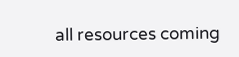all resources coming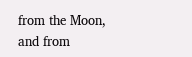from the Moon, and from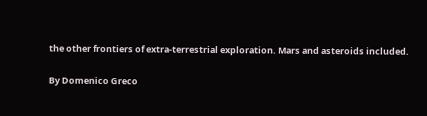the other frontiers of extra-terrestrial exploration. Mars and asteroids included.

By Domenico Greco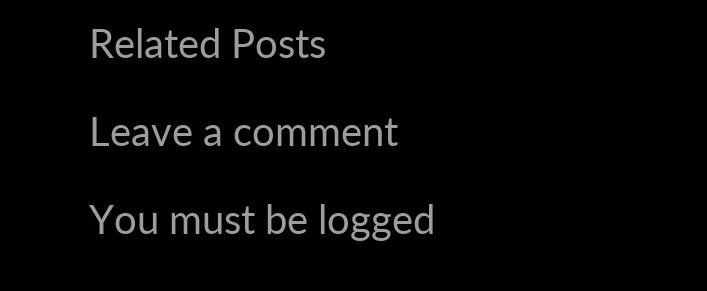Related Posts

Leave a comment

You must be logged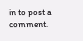in to post a comment.